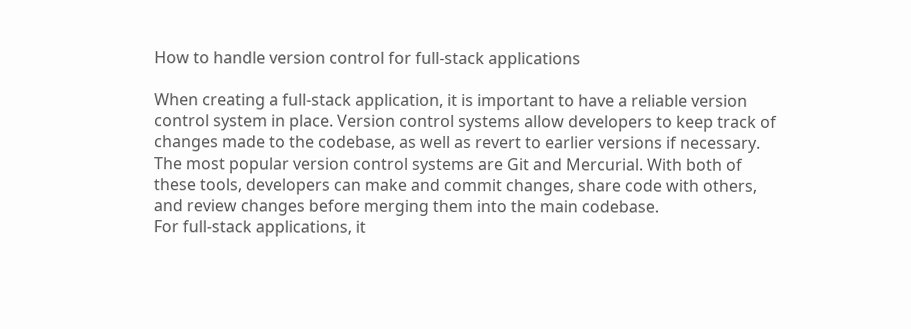How to handle version control for full-stack applications

When creating a full-stack application, it is important to have a reliable version control system in place. Version control systems allow developers to keep track of changes made to the codebase, as well as revert to earlier versions if necessary.
The most popular version control systems are Git and Mercurial. With both of these tools, developers can make and commit changes, share code with others, and review changes before merging them into the main codebase.
For full-stack applications, it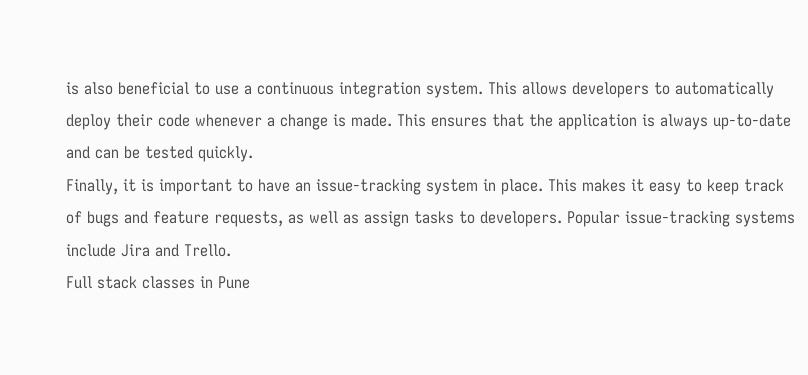is also beneficial to use a continuous integration system. This allows developers to automatically deploy their code whenever a change is made. This ensures that the application is always up-to-date and can be tested quickly.
Finally, it is important to have an issue-tracking system in place. This makes it easy to keep track of bugs and feature requests, as well as assign tasks to developers. Popular issue-tracking systems include Jira and Trello.
Full stack classes in Pune